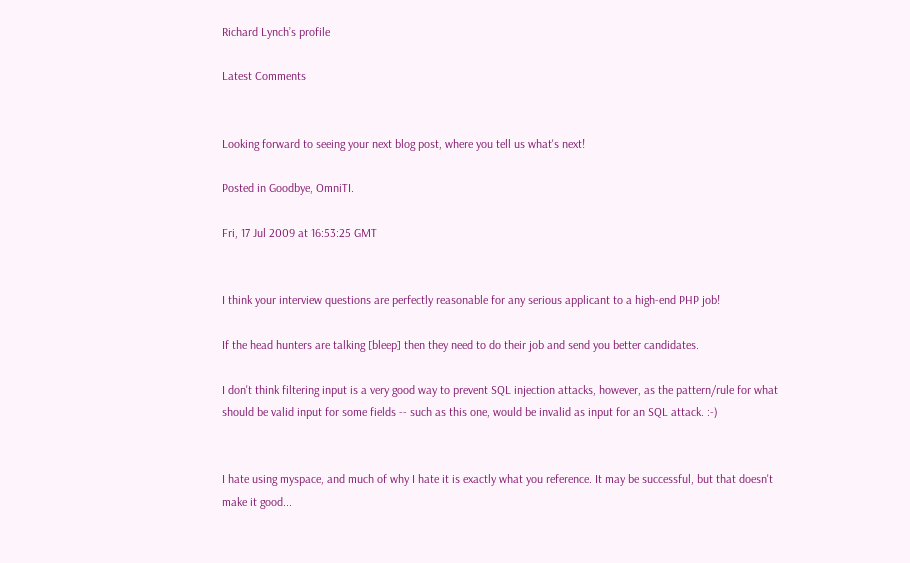Richard Lynch’s profile

Latest Comments


Looking forward to seeing your next blog post, where you tell us what's next!

Posted in Goodbye, OmniTI.

Fri, 17 Jul 2009 at 16:53:25 GMT


I think your interview questions are perfectly reasonable for any serious applicant to a high-end PHP job!

If the head hunters are talking [bleep] then they need to do their job and send you better candidates.

I don't think filtering input is a very good way to prevent SQL injection attacks, however, as the pattern/rule for what should be valid input for some fields -- such as this one, would be invalid as input for an SQL attack. :-)


I hate using myspace, and much of why I hate it is exactly what you reference. It may be successful, but that doesn't make it good...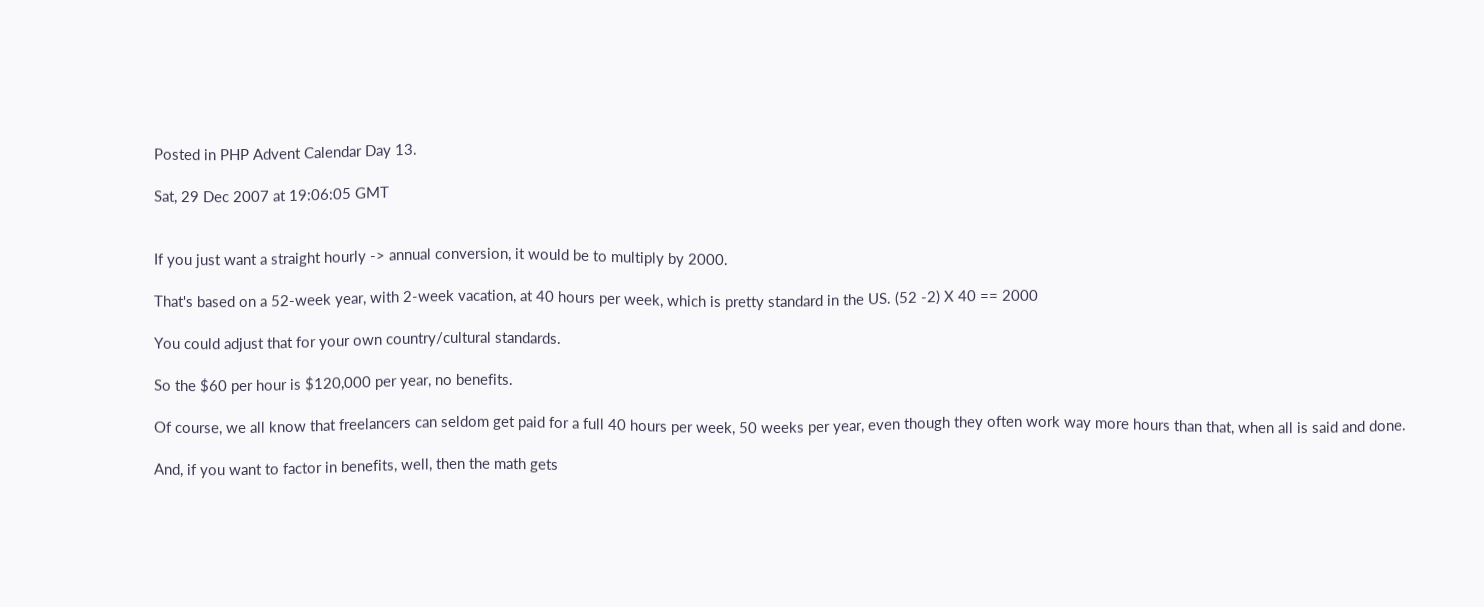Posted in PHP Advent Calendar Day 13.

Sat, 29 Dec 2007 at 19:06:05 GMT


If you just want a straight hourly -> annual conversion, it would be to multiply by 2000.

That's based on a 52-week year, with 2-week vacation, at 40 hours per week, which is pretty standard in the US. (52 -2) X 40 == 2000

You could adjust that for your own country/cultural standards.

So the $60 per hour is $120,000 per year, no benefits.

Of course, we all know that freelancers can seldom get paid for a full 40 hours per week, 50 weeks per year, even though they often work way more hours than that, when all is said and done.

And, if you want to factor in benefits, well, then the math gets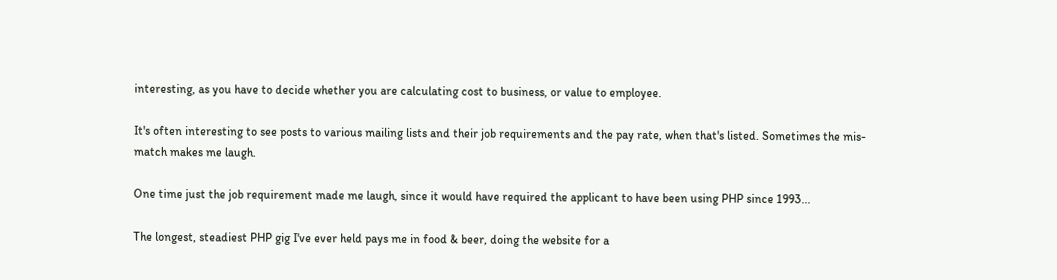interesting, as you have to decide whether you are calculating cost to business, or value to employee.

It's often interesting to see posts to various mailing lists and their job requirements and the pay rate, when that's listed. Sometimes the mis-match makes me laugh.

One time just the job requirement made me laugh, since it would have required the applicant to have been using PHP since 1993...

The longest, steadiest PHP gig I've ever held pays me in food & beer, doing the website for a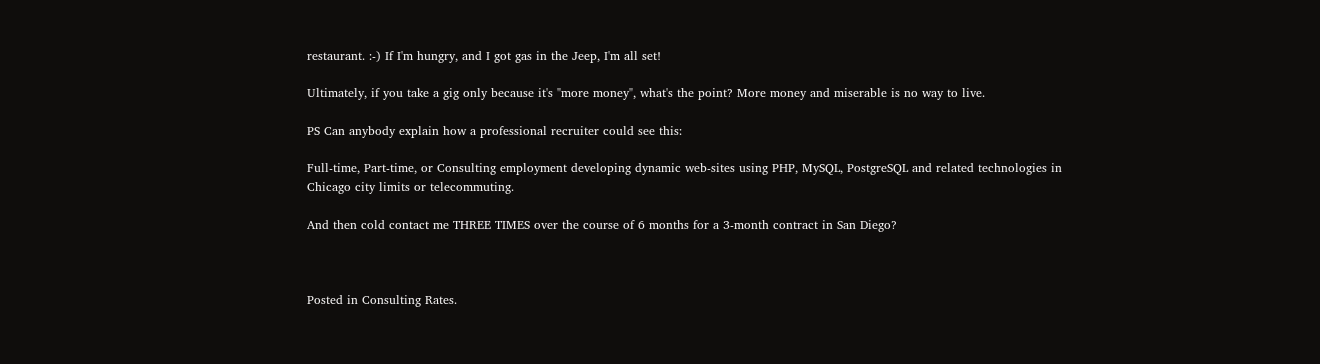restaurant. :-) If I'm hungry, and I got gas in the Jeep, I'm all set!

Ultimately, if you take a gig only because it's "more money", what's the point? More money and miserable is no way to live.

PS Can anybody explain how a professional recruiter could see this:

Full-time, Part-time, or Consulting employment developing dynamic web-sites using PHP, MySQL, PostgreSQL and related technologies in Chicago city limits or telecommuting.

And then cold contact me THREE TIMES over the course of 6 months for a 3-month contract in San Diego?



Posted in Consulting Rates.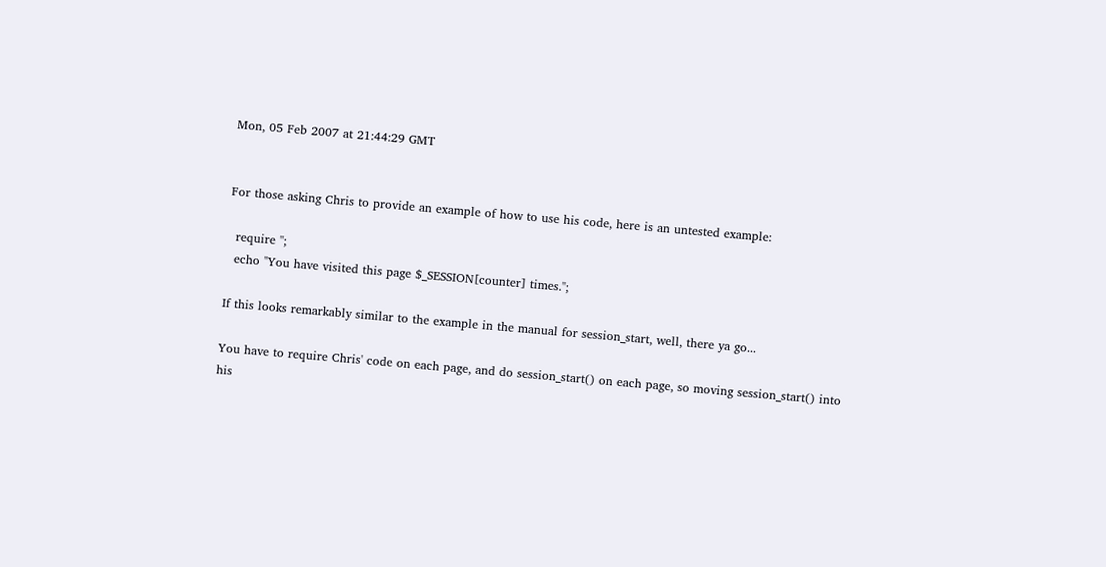Mon, 05 Feb 2007 at 21:44:29 GMT


For those asking Chris to provide an example of how to use his code, here is an untested example:

  require '';
  echo "You have visited this page $_SESSION[counter] times.";

If this looks remarkably similar to the example in the manual for session_start, well, there ya go...

You have to require Chris' code on each page, and do session_start() on each page, so moving session_start() into his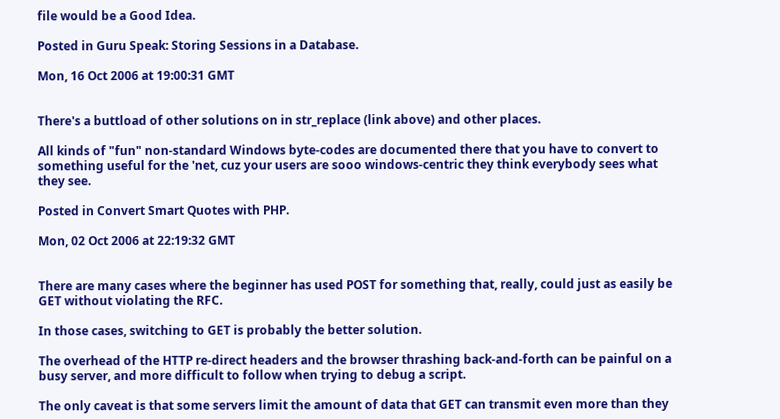file would be a Good Idea.

Posted in Guru Speak: Storing Sessions in a Database.

Mon, 16 Oct 2006 at 19:00:31 GMT


There's a buttload of other solutions on in str_replace (link above) and other places.

All kinds of "fun" non-standard Windows byte-codes are documented there that you have to convert to something useful for the 'net, cuz your users are sooo windows-centric they think everybody sees what they see.

Posted in Convert Smart Quotes with PHP.

Mon, 02 Oct 2006 at 22:19:32 GMT


There are many cases where the beginner has used POST for something that, really, could just as easily be GET without violating the RFC.

In those cases, switching to GET is probably the better solution.

The overhead of the HTTP re-direct headers and the browser thrashing back-and-forth can be painful on a busy server, and more difficult to follow when trying to debug a script.

The only caveat is that some servers limit the amount of data that GET can transmit even more than they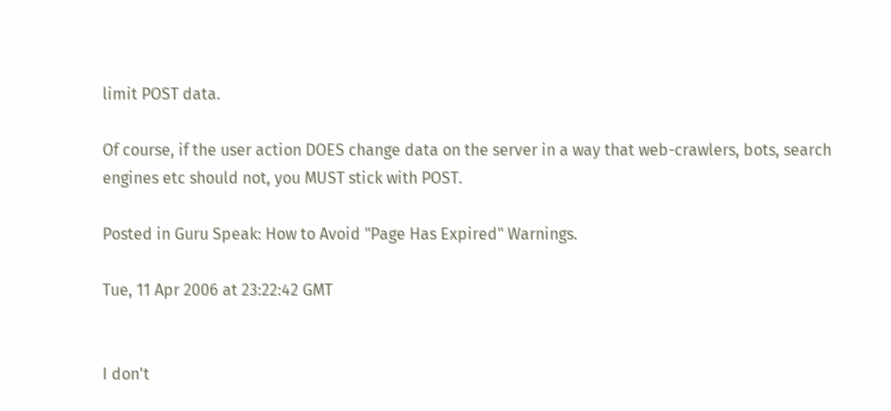limit POST data.

Of course, if the user action DOES change data on the server in a way that web-crawlers, bots, search engines etc should not, you MUST stick with POST.

Posted in Guru Speak: How to Avoid "Page Has Expired" Warnings.

Tue, 11 Apr 2006 at 23:22:42 GMT


I don't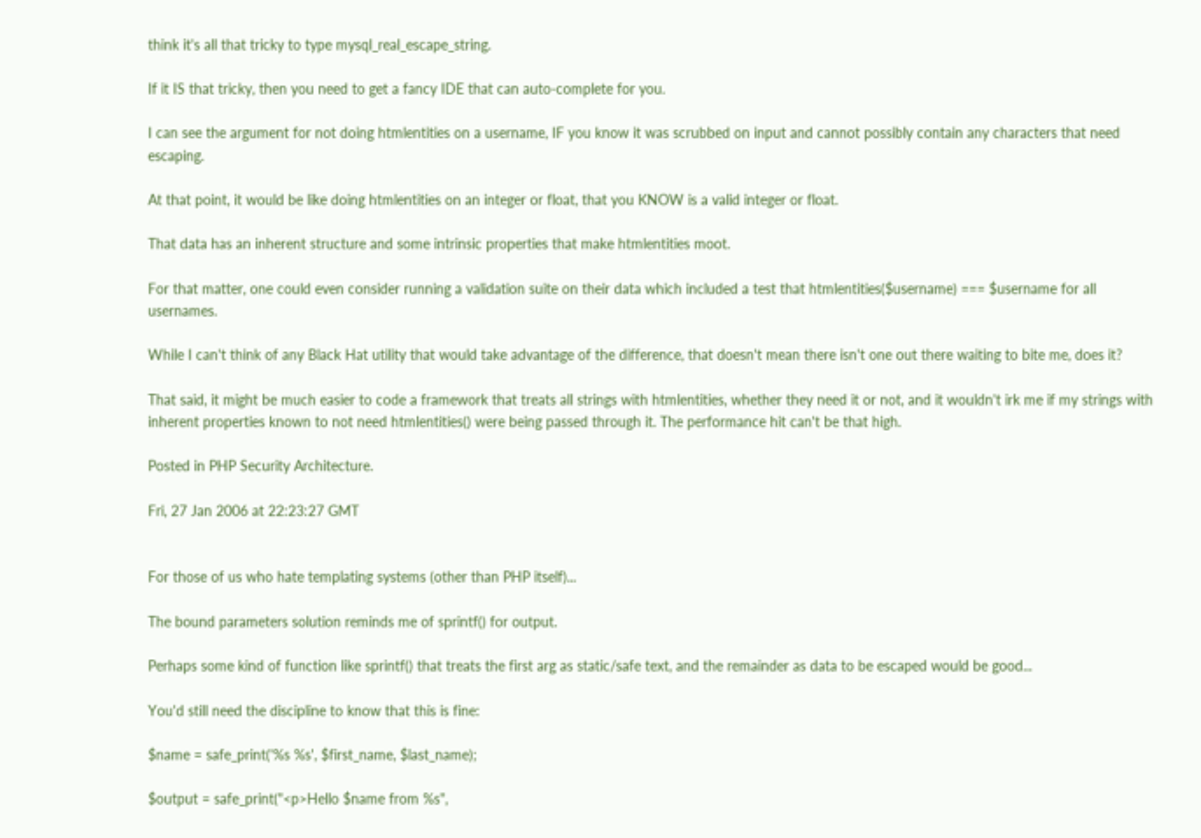think it's all that tricky to type mysql_real_escape_string.

If it IS that tricky, then you need to get a fancy IDE that can auto-complete for you.

I can see the argument for not doing htmlentities on a username, IF you know it was scrubbed on input and cannot possibly contain any characters that need escaping.

At that point, it would be like doing htmlentities on an integer or float, that you KNOW is a valid integer or float.

That data has an inherent structure and some intrinsic properties that make htmlentities moot.

For that matter, one could even consider running a validation suite on their data which included a test that htmlentities($username) === $username for all usernames.

While I can't think of any Black Hat utility that would take advantage of the difference, that doesn't mean there isn't one out there waiting to bite me, does it?

That said, it might be much easier to code a framework that treats all strings with htmlentities, whether they need it or not, and it wouldn't irk me if my strings with inherent properties known to not need htmlentities() were being passed through it. The performance hit can't be that high.

Posted in PHP Security Architecture.

Fri, 27 Jan 2006 at 22:23:27 GMT


For those of us who hate templating systems (other than PHP itself)...

The bound parameters solution reminds me of sprintf() for output.

Perhaps some kind of function like sprintf() that treats the first arg as static/safe text, and the remainder as data to be escaped would be good...

You'd still need the discipline to know that this is fine:

$name = safe_print('%s %s', $first_name, $last_name);

$output = safe_print("<p>Hello $name from %s",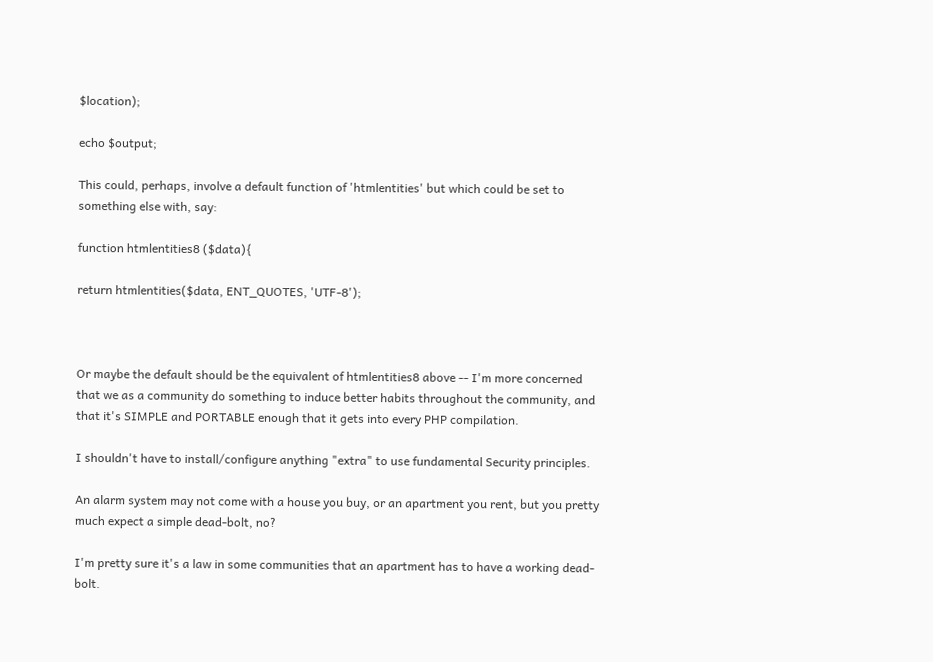$location);

echo $output;

This could, perhaps, involve a default function of 'htmlentities' but which could be set to something else with, say:

function htmlentities8 ($data){

return htmlentities($data, ENT_QUOTES, 'UTF-8');



Or maybe the default should be the equivalent of htmlentities8 above -- I'm more concerned that we as a community do something to induce better habits throughout the community, and that it's SIMPLE and PORTABLE enough that it gets into every PHP compilation.

I shouldn't have to install/configure anything "extra" to use fundamental Security principles.

An alarm system may not come with a house you buy, or an apartment you rent, but you pretty much expect a simple dead-bolt, no?

I'm pretty sure it's a law in some communities that an apartment has to have a working dead-bolt.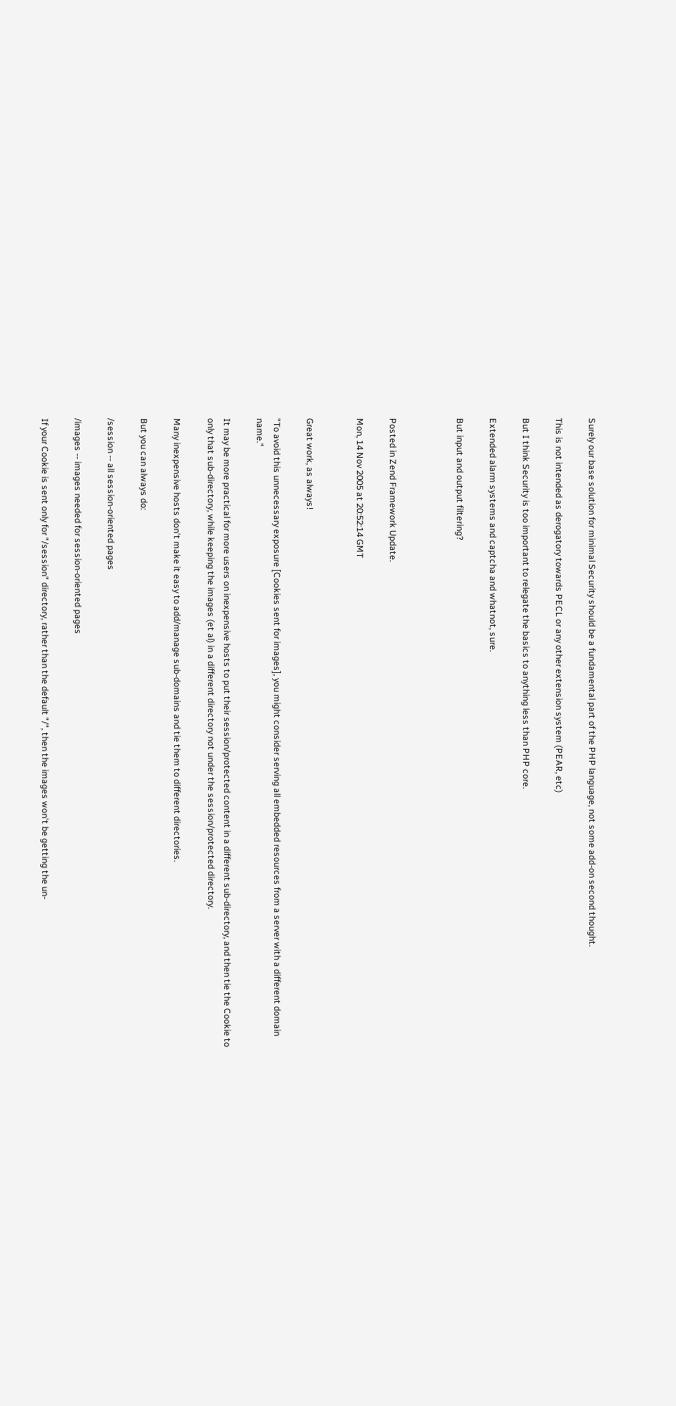Surely our base solution for minimal Security should be a fundamental part of the PHP language, not some add-on second thought.

This is not intended as derogatory towards PECL or any other extension system (PEAR, etc)

But I think Security is too important to relegate the basics to anything less than PHP core.

Extended alarm systems and captcha and whatnot, sure.

But input and output filtering?



Posted in Zend Framework Update.

Mon, 14 Nov 2005 at 20:52:14 GMT


Great work, as always!

"To avoid this unnecessary exposure [Cookies sent for images], you might consider serving all embedded resources from a server with a different domain name."

It may be more practical for more users on inexpensive hosts to put their session/protected content in a different sub-directory, and then tie the Cookie to only that sub-directory, while keeping the images (et al) in a different directory not under the session/protected directory.

Many inexpensive hosts don't make it easy to add/manage sub-domains and tie them to different directories.

But you can always do:

/session -- all session-oriented pages

/images -- images needed for session-oriented pages

If your Cookie is sent only for "/session" directory, rather than the default "/", then the images won't be getting the un-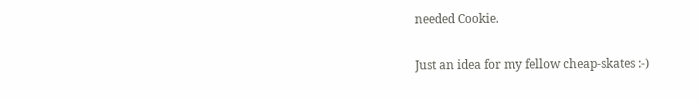needed Cookie.

Just an idea for my fellow cheap-skates :-)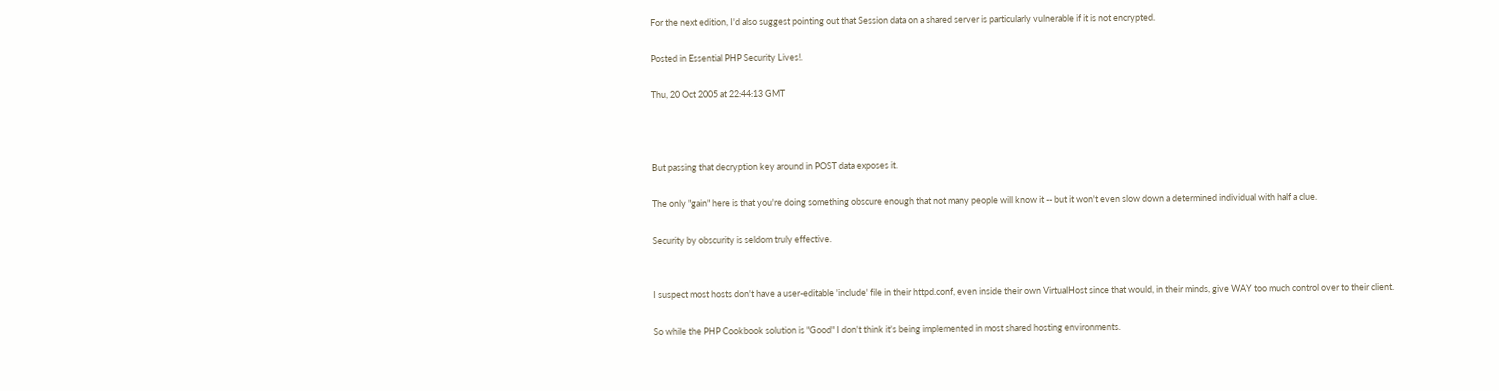For the next edition, I'd also suggest pointing out that Session data on a shared server is particularly vulnerable if it is not encrypted.

Posted in Essential PHP Security Lives!.

Thu, 20 Oct 2005 at 22:44:13 GMT



But passing that decryption key around in POST data exposes it.

The only "gain" here is that you're doing something obscure enough that not many people will know it -- but it won't even slow down a determined individual with half a clue.

Security by obscurity is seldom truly effective.


I suspect most hosts don't have a user-editable 'include' file in their httpd.conf, even inside their own VirtualHost since that would, in their minds, give WAY too much control over to their client.

So while the PHP Cookbook solution is "Good" I don't think it's being implemented in most shared hosting environments.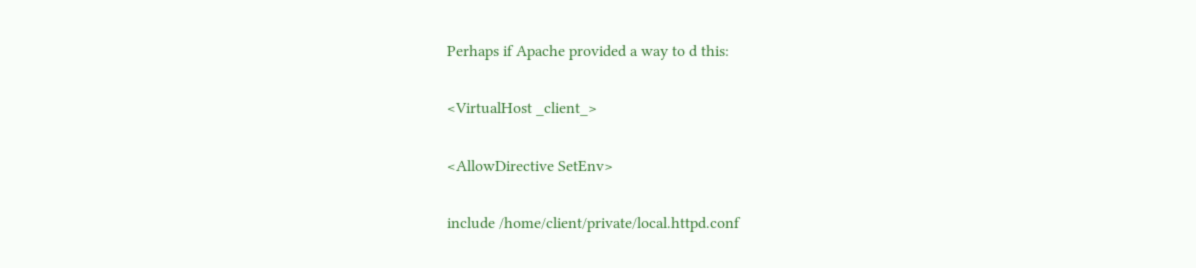Perhaps if Apache provided a way to d this:

<VirtualHost _client_>

<AllowDirective SetEnv>

include /home/client/private/local.httpd.conf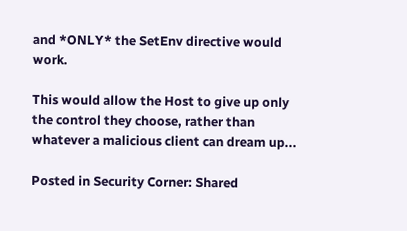and *ONLY* the SetEnv directive would work.

This would allow the Host to give up only the control they choose, rather than whatever a malicious client can dream up...

Posted in Security Corner: Shared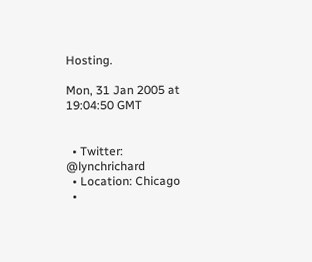Hosting.

Mon, 31 Jan 2005 at 19:04:50 GMT


  • Twitter: @lynchrichard
  • Location: Chicago
  •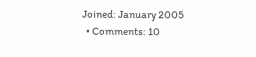Joined: January 2005
  • Comments: 10